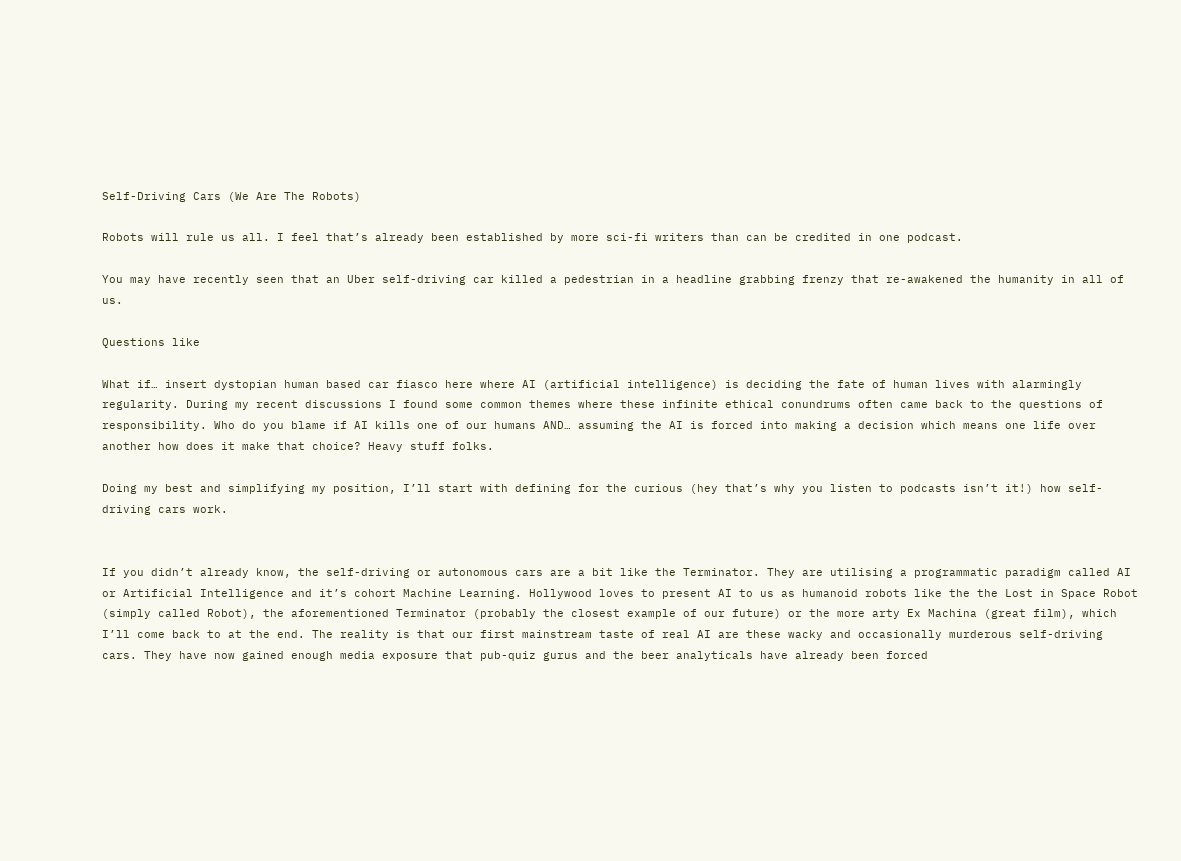Self-Driving Cars (We Are The Robots)

Robots will rule us all. I feel that’s already been established by more sci-fi writers than can be credited in one podcast.

You may have recently seen that an Uber self-driving car killed a pedestrian in a headline grabbing frenzy that re-awakened the humanity in all of us.

Questions like

What if… insert dystopian human based car fiasco here where AI (artificial intelligence) is deciding the fate of human lives with alarmingly regularity. During my recent discussions I found some common themes where these infinite ethical conundrums often came back to the questions of responsibility. Who do you blame if AI kills one of our humans AND… assuming the AI is forced into making a decision which means one life over another how does it make that choice? Heavy stuff folks.

Doing my best and simplifying my position, I’ll start with defining for the curious (hey that’s why you listen to podcasts isn’t it!) how self-driving cars work.


If you didn’t already know, the self-driving or autonomous cars are a bit like the Terminator. They are utilising a programmatic paradigm called AI or Artificial Intelligence and it’s cohort Machine Learning. Hollywood loves to present AI to us as humanoid robots like the the Lost in Space Robot (simply called Robot), the aforementioned Terminator (probably the closest example of our future) or the more arty Ex Machina (great film), which I’ll come back to at the end. The reality is that our first mainstream taste of real AI are these wacky and occasionally murderous self-driving cars. They have now gained enough media exposure that pub-quiz gurus and the beer analyticals have already been forced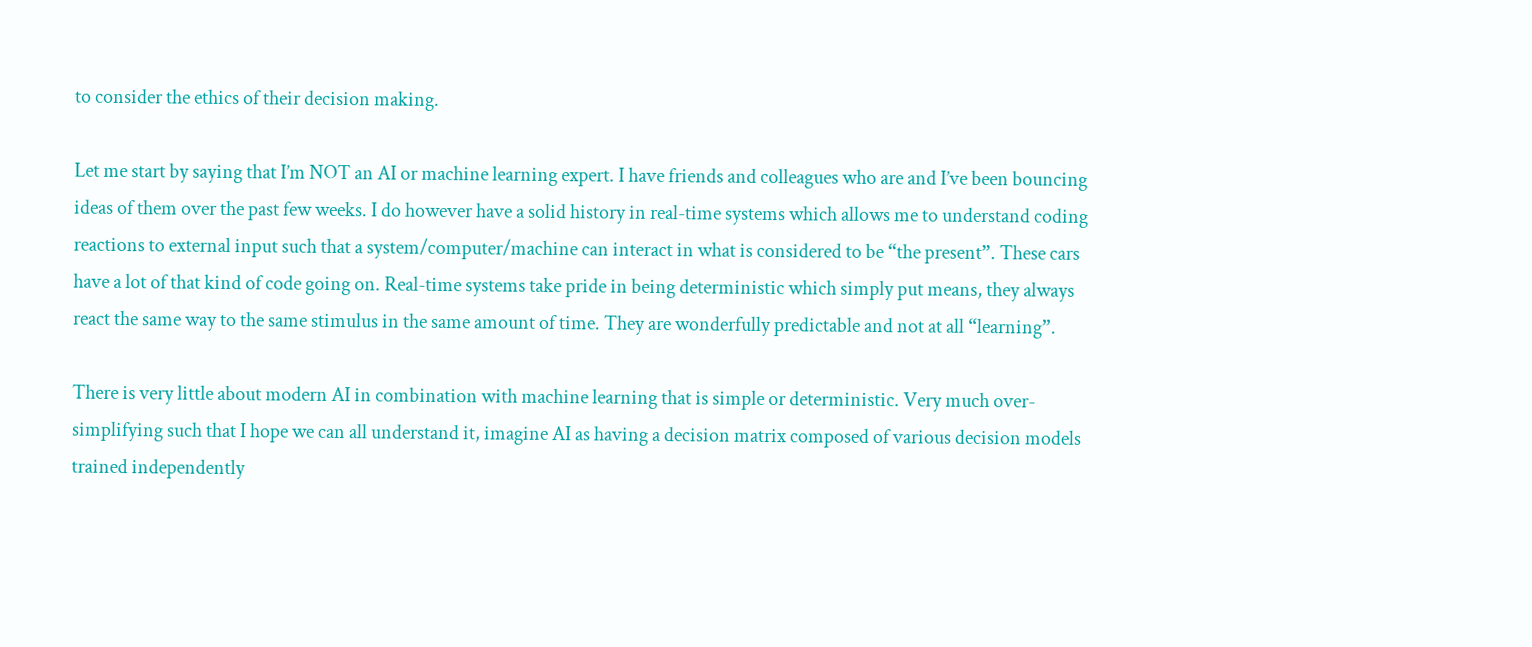to consider the ethics of their decision making.

Let me start by saying that I’m NOT an AI or machine learning expert. I have friends and colleagues who are and I’ve been bouncing ideas of them over the past few weeks. I do however have a solid history in real-time systems which allows me to understand coding reactions to external input such that a system/computer/machine can interact in what is considered to be “the present”. These cars have a lot of that kind of code going on. Real-time systems take pride in being deterministic which simply put means, they always react the same way to the same stimulus in the same amount of time. They are wonderfully predictable and not at all “learning”.

There is very little about modern AI in combination with machine learning that is simple or deterministic. Very much over-simplifying such that I hope we can all understand it, imagine AI as having a decision matrix composed of various decision models trained independently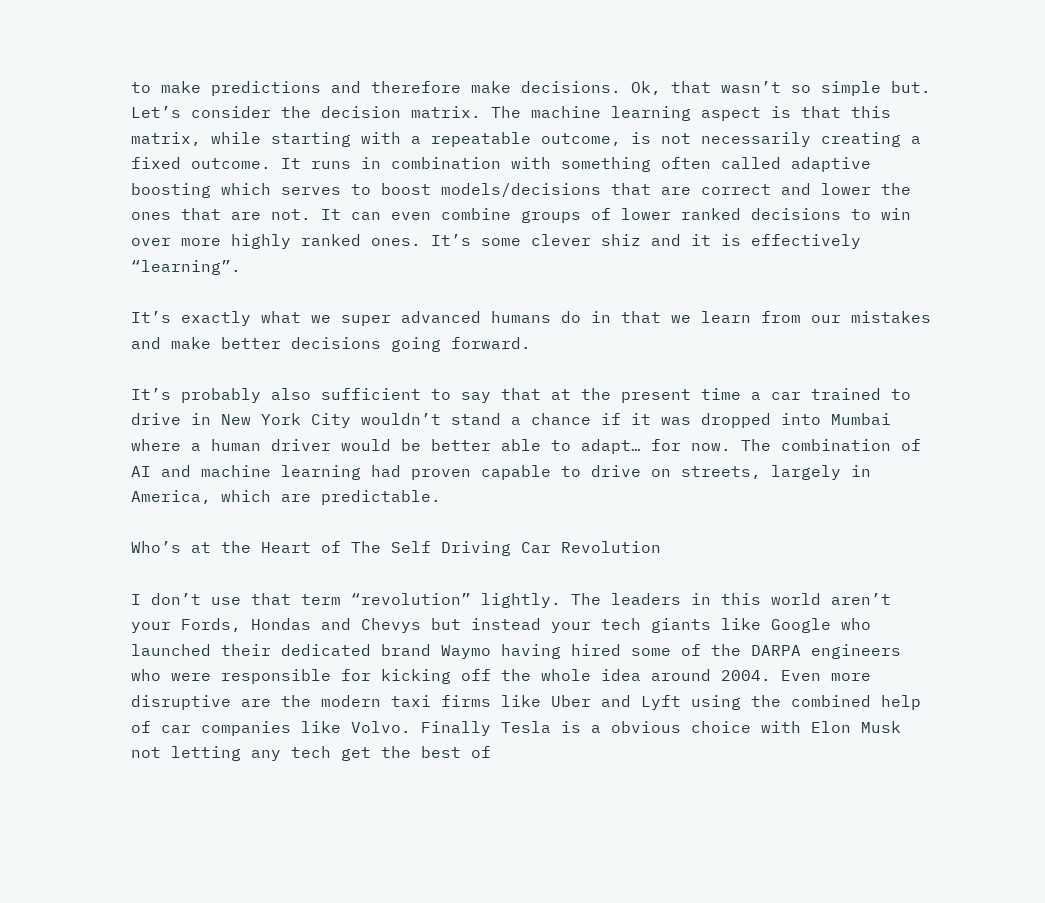to make predictions and therefore make decisions. Ok, that wasn’t so simple but. Let’s consider the decision matrix. The machine learning aspect is that this matrix, while starting with a repeatable outcome, is not necessarily creating a fixed outcome. It runs in combination with something often called adaptive boosting which serves to boost models/decisions that are correct and lower the ones that are not. It can even combine groups of lower ranked decisions to win over more highly ranked ones. It’s some clever shiz and it is effectively “learning”.

It’s exactly what we super advanced humans do in that we learn from our mistakes and make better decisions going forward.

It’s probably also sufficient to say that at the present time a car trained to drive in New York City wouldn’t stand a chance if it was dropped into Mumbai where a human driver would be better able to adapt… for now. The combination of AI and machine learning had proven capable to drive on streets, largely in America, which are predictable.

Who’s at the Heart of The Self Driving Car Revolution

I don’t use that term “revolution” lightly. The leaders in this world aren’t your Fords, Hondas and Chevys but instead your tech giants like Google who launched their dedicated brand Waymo having hired some of the DARPA engineers who were responsible for kicking off the whole idea around 2004. Even more disruptive are the modern taxi firms like Uber and Lyft using the combined help of car companies like Volvo. Finally Tesla is a obvious choice with Elon Musk not letting any tech get the best of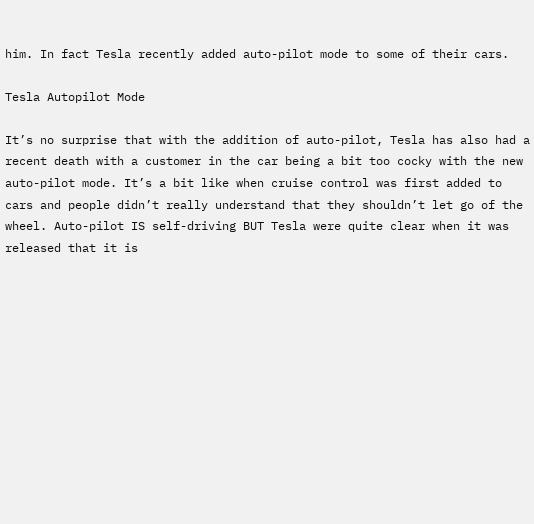him. In fact Tesla recently added auto-pilot mode to some of their cars.

Tesla Autopilot Mode

It’s no surprise that with the addition of auto-pilot, Tesla has also had a recent death with a customer in the car being a bit too cocky with the new auto-pilot mode. It’s a bit like when cruise control was first added to cars and people didn’t really understand that they shouldn’t let go of the wheel. Auto-pilot IS self-driving BUT Tesla were quite clear when it was released that it is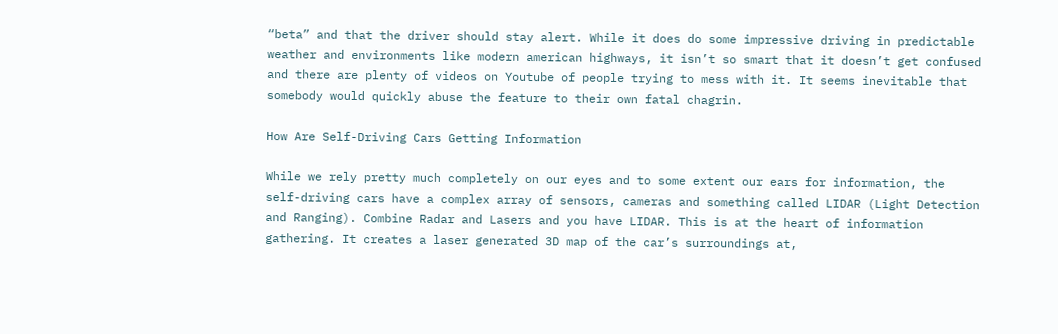“beta” and that the driver should stay alert. While it does do some impressive driving in predictable weather and environments like modern american highways, it isn’t so smart that it doesn’t get confused and there are plenty of videos on Youtube of people trying to mess with it. It seems inevitable that somebody would quickly abuse the feature to their own fatal chagrin.

How Are Self-Driving Cars Getting Information

While we rely pretty much completely on our eyes and to some extent our ears for information, the self-driving cars have a complex array of sensors, cameras and something called LIDAR (Light Detection and Ranging). Combine Radar and Lasers and you have LIDAR. This is at the heart of information gathering. It creates a laser generated 3D map of the car’s surroundings at,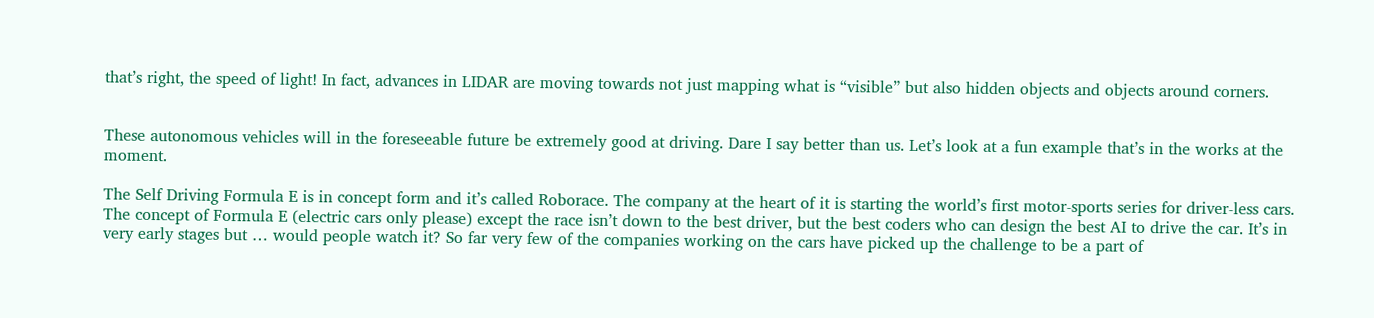that’s right, the speed of light! In fact, advances in LIDAR are moving towards not just mapping what is “visible” but also hidden objects and objects around corners.


These autonomous vehicles will in the foreseeable future be extremely good at driving. Dare I say better than us. Let’s look at a fun example that’s in the works at the moment.

The Self Driving Formula E is in concept form and it’s called Roborace. The company at the heart of it is starting the world’s first motor-sports series for driver-less cars. The concept of Formula E (electric cars only please) except the race isn’t down to the best driver, but the best coders who can design the best AI to drive the car. It’s in very early stages but … would people watch it? So far very few of the companies working on the cars have picked up the challenge to be a part of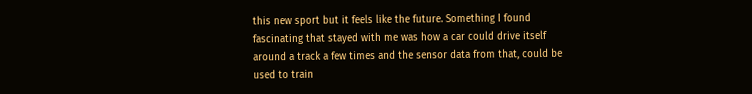this new sport but it feels like the future. Something I found fascinating that stayed with me was how a car could drive itself around a track a few times and the sensor data from that, could be used to train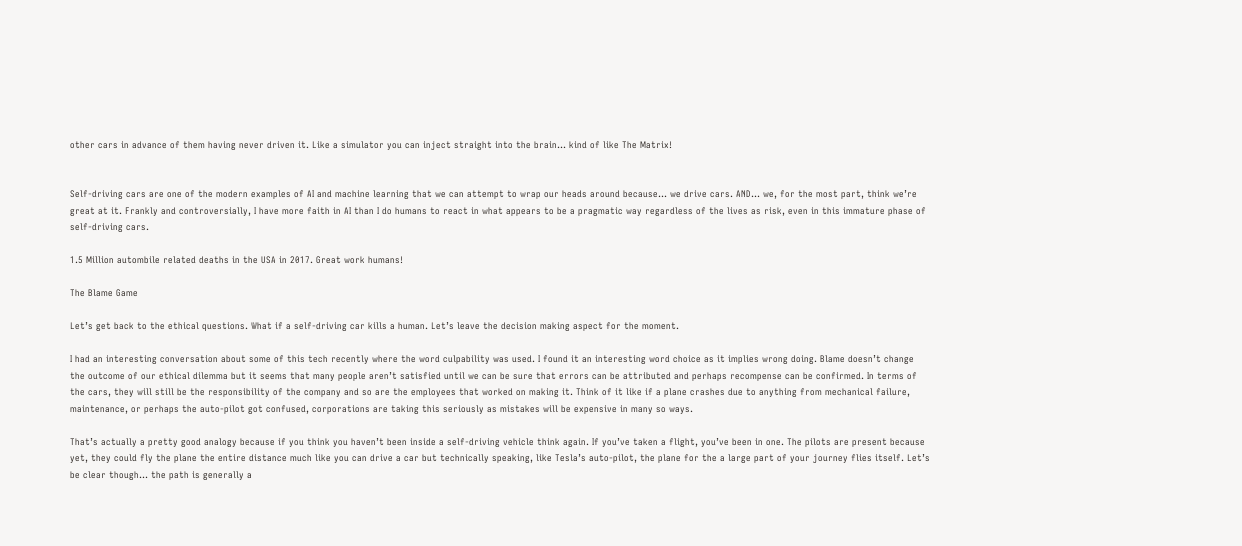other cars in advance of them having never driven it. Like a simulator you can inject straight into the brain… kind of like The Matrix!


Self-driving cars are one of the modern examples of AI and machine learning that we can attempt to wrap our heads around because… we drive cars. AND… we, for the most part, think we’re great at it. Frankly and controversially, I have more faith in AI than I do humans to react in what appears to be a pragmatic way regardless of the lives as risk, even in this immature phase of self-driving cars.

1.5 Million autombile related deaths in the USA in 2017. Great work humans!

The Blame Game

Let’s get back to the ethical questions. What if a self-driving car kills a human. Let’s leave the decision making aspect for the moment.

I had an interesting conversation about some of this tech recently where the word culpability was used. I found it an interesting word choice as it implies wrong doing. Blame doesn’t change the outcome of our ethical dilemma but it seems that many people aren’t satisfied until we can be sure that errors can be attributed and perhaps recompense can be confirmed. In terms of the cars, they will still be the responsibility of the company and so are the employees that worked on making it. Think of it like if a plane crashes due to anything from mechanical failure, maintenance, or perhaps the auto-pilot got confused, corporations are taking this seriously as mistakes will be expensive in many so ways.

That’s actually a pretty good analogy because if you think you haven’t been inside a self-driving vehicle think again. If you’ve taken a flight, you’ve been in one. The pilots are present because yet, they could fly the plane the entire distance much like you can drive a car but technically speaking, like Tesla’s auto-pilot, the plane for the a large part of your journey flies itself. Let’s be clear though… the path is generally a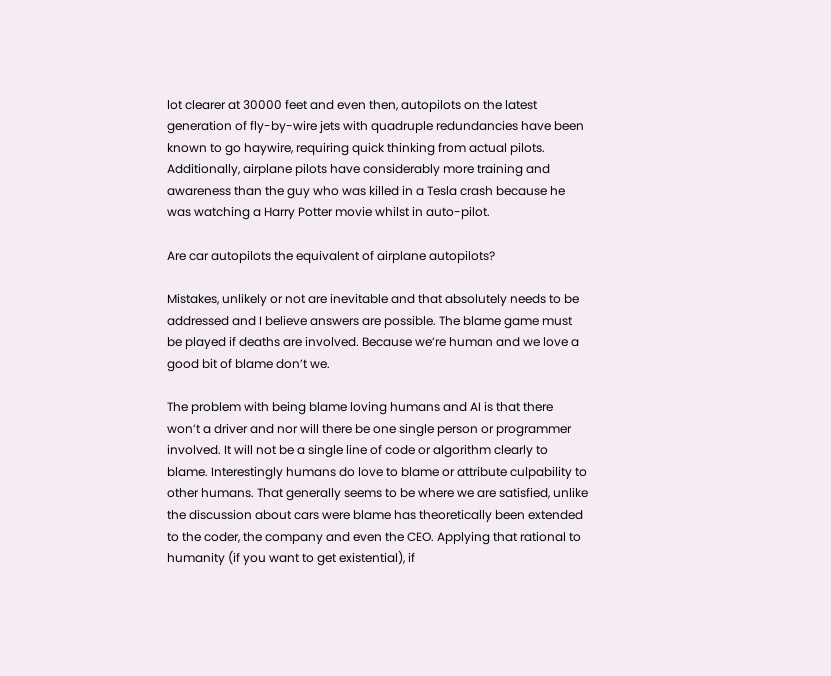lot clearer at 30000 feet and even then, autopilots on the latest generation of fly-by-wire jets with quadruple redundancies have been known to go haywire, requiring quick thinking from actual pilots. Additionally, airplane pilots have considerably more training and awareness than the guy who was killed in a Tesla crash because he was watching a Harry Potter movie whilst in auto-pilot.

Are car autopilots the equivalent of airplane autopilots?

Mistakes, unlikely or not are inevitable and that absolutely needs to be addressed and I believe answers are possible. The blame game must be played if deaths are involved. Because we’re human and we love a good bit of blame don’t we.

The problem with being blame loving humans and AI is that there won’t a driver and nor will there be one single person or programmer involved. It will not be a single line of code or algorithm clearly to blame. Interestingly humans do love to blame or attribute culpability to other humans. That generally seems to be where we are satisfied, unlike the discussion about cars were blame has theoretically been extended to the coder, the company and even the CEO. Applying that rational to humanity (if you want to get existential), if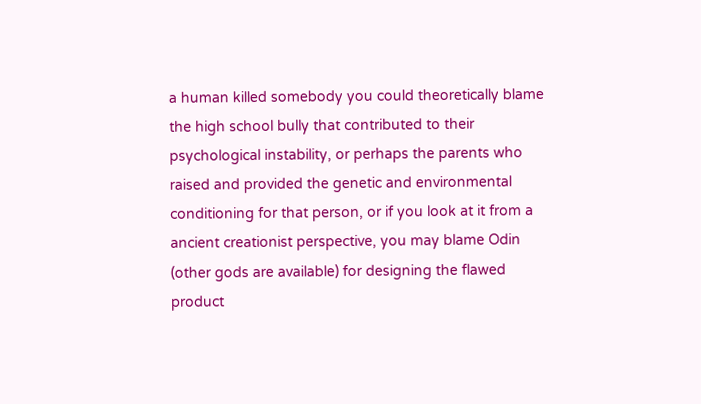a human killed somebody you could theoretically blame the high school bully that contributed to their psychological instability, or perhaps the parents who raised and provided the genetic and environmental conditioning for that person, or if you look at it from a ancient creationist perspective, you may blame Odin (other gods are available) for designing the flawed product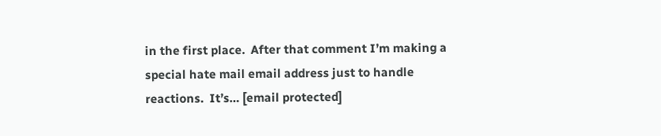in the first place.  After that comment I’m making a special hate mail email address just to handle reactions.  It’s… [email protected]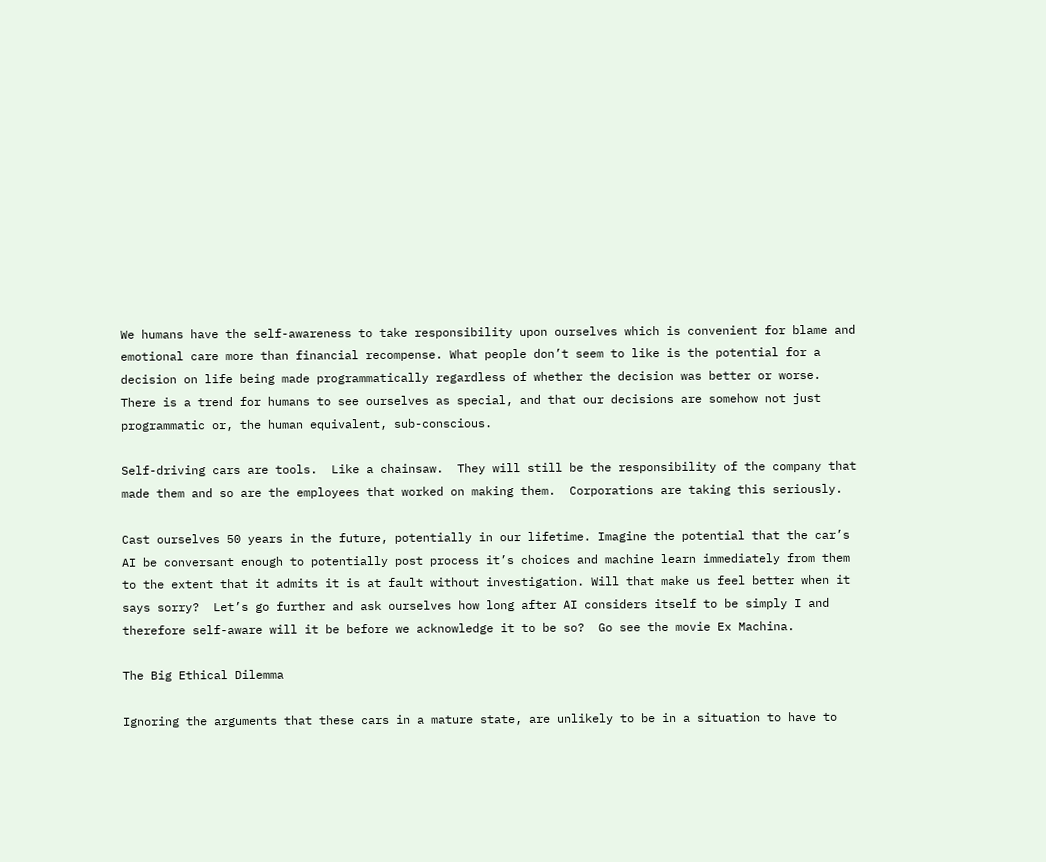We humans have the self-awareness to take responsibility upon ourselves which is convenient for blame and emotional care more than financial recompense. What people don’t seem to like is the potential for a decision on life being made programmatically regardless of whether the decision was better or worse.  There is a trend for humans to see ourselves as special, and that our decisions are somehow not just programmatic or, the human equivalent, sub-conscious.

Self-driving cars are tools.  Like a chainsaw.  They will still be the responsibility of the company that made them and so are the employees that worked on making them.  Corporations are taking this seriously.

Cast ourselves 50 years in the future, potentially in our lifetime. Imagine the potential that the car’s AI be conversant enough to potentially post process it’s choices and machine learn immediately from them to the extent that it admits it is at fault without investigation. Will that make us feel better when it says sorry?  Let’s go further and ask ourselves how long after AI considers itself to be simply I and therefore self-aware will it be before we acknowledge it to be so?  Go see the movie Ex Machina.

The Big Ethical Dilemma

Ignoring the arguments that these cars in a mature state, are unlikely to be in a situation to have to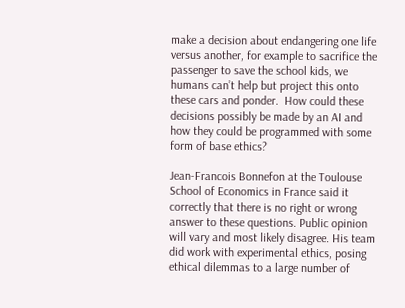make a decision about endangering one life versus another, for example to sacrifice the passenger to save the school kids, we humans can’t help but project this onto these cars and ponder.  How could these decisions possibly be made by an AI and how they could be programmed with some form of base ethics?

Jean-Francois Bonnefon at the Toulouse School of Economics in France said it correctly that there is no right or wrong answer to these questions. Public opinion will vary and most likely disagree. His team did work with experimental ethics, posing ethical dilemmas to a large number of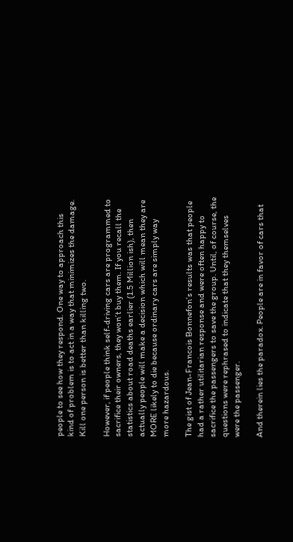people to see how they respond. One way to approach this kind of problem is to act in a way that minimizes the damage. Kill one person is better than killing two.

However, if people think self-driving cars are programmed to sacrifice their owners, they won’t buy them. If you recall the statistics about road deaths earlier (1.5 Million ish), then actually people will make a decision which will mean they are MORE likely to die because ordinary cars are simply way more hazardous.

The gist of Jean-Francois Bonnefon’s results was that people had a rather utilitarian response and were often happy to sacrifice the passengers to save the group. Until, of course, the questions were rephrased to indicate that they themselves were the passenger.

And therein lies the paradox. People are in favor of cars that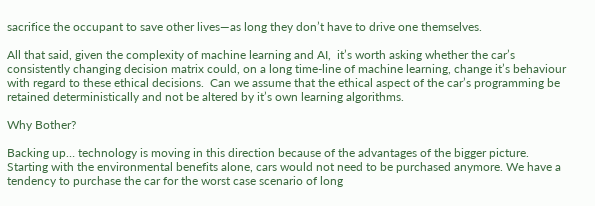sacrifice the occupant to save other lives—as long they don’t have to drive one themselves.

All that said, given the complexity of machine learning and AI,  it’s worth asking whether the car’s consistently changing decision matrix could, on a long time-line of machine learning, change it’s behaviour with regard to these ethical decisions.  Can we assume that the ethical aspect of the car’s programming be retained deterministically and not be altered by it’s own learning algorithms.

Why Bother?

Backing up… technology is moving in this direction because of the advantages of the bigger picture.
Starting with the environmental benefits alone, cars would not need to be purchased anymore. We have a tendency to purchase the car for the worst case scenario of long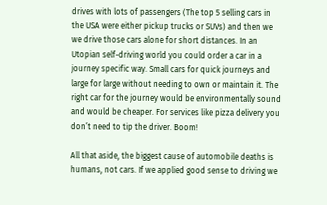drives with lots of passengers (The top 5 selling cars in the USA were either pickup trucks or SUVs) and then we we drive those cars alone for short distances. In an Utopian self-driving world you could order a car in a journey specific way. Small cars for quick journeys and large for large without needing to own or maintain it. The right car for the journey would be environmentally sound and would be cheaper. For services like pizza delivery you don’t need to tip the driver. Boom!

All that aside, the biggest cause of automobile deaths is humans, not cars. If we applied good sense to driving we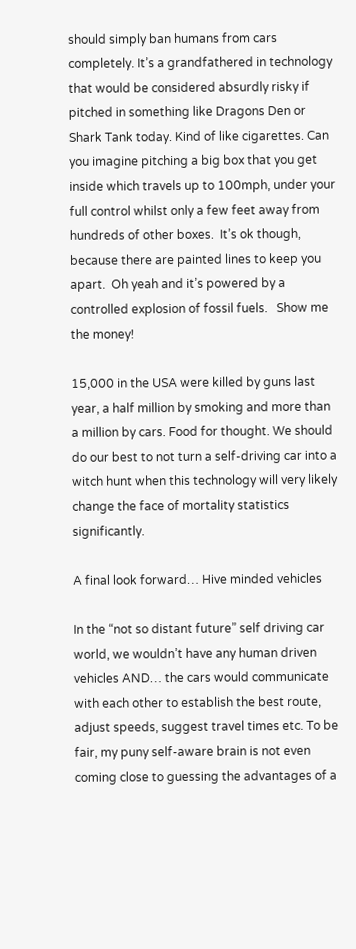should simply ban humans from cars completely. It’s a grandfathered in technology that would be considered absurdly risky if pitched in something like Dragons Den or Shark Tank today. Kind of like cigarettes. Can you imagine pitching a big box that you get inside which travels up to 100mph, under your full control whilst only a few feet away from hundreds of other boxes.  It’s ok though, because there are painted lines to keep you apart.  Oh yeah and it’s powered by a controlled explosion of fossil fuels.   Show me the money!

15,000 in the USA were killed by guns last year, a half million by smoking and more than a million by cars. Food for thought. We should do our best to not turn a self-driving car into a witch hunt when this technology will very likely change the face of mortality statistics significantly.

A final look forward… Hive minded vehicles

In the “not so distant future” self driving car world, we wouldn’t have any human driven vehicles AND… the cars would communicate with each other to establish the best route, adjust speeds, suggest travel times etc. To be fair, my puny self-aware brain is not even coming close to guessing the advantages of a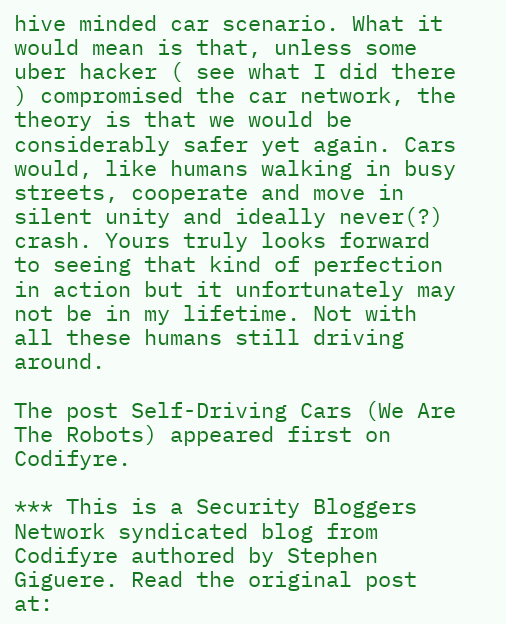hive minded car scenario. What it would mean is that, unless some uber hacker ( see what I did there ) compromised the car network, the theory is that we would be considerably safer yet again. Cars would, like humans walking in busy streets, cooperate and move in silent unity and ideally never(?) crash. Yours truly looks forward to seeing that kind of perfection in action but it unfortunately may not be in my lifetime. Not with all these humans still driving around.

The post Self-Driving Cars (We Are The Robots) appeared first on Codifyre.

*** This is a Security Bloggers Network syndicated blog from Codifyre authored by Stephen Giguere. Read the original post at: